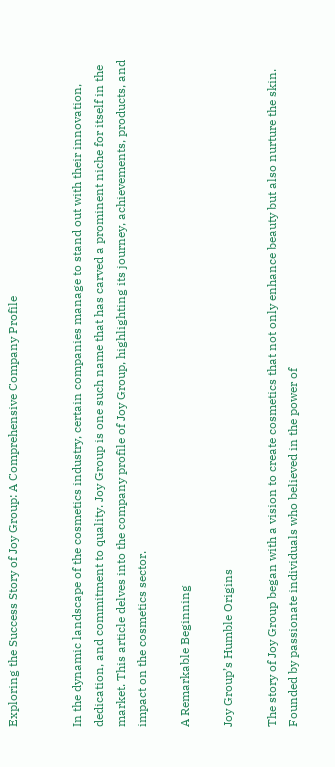Exploring the Success Story of Joy Group: A Comprehensive Company Profile


In the dynamic landscape of the cosmetics industry, certain companies manage to stand out with their innovation, dedication, and commitment to quality. Joy Group is one such name that has carved a prominent niche for itself in the market. This article delves into the company profile of Joy Group, highlighting its journey, achievements, products, and impact on the cosmetics sector.

A Remarkable Beginning

Joy Group’s Humble Origins

The story of Joy Group began with a vision to create cosmetics that not only enhance beauty but also nurture the skin. Founded by passionate individuals who believed in the power of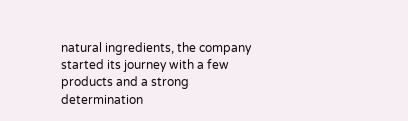natural ingredients, the company started its journey with a few products and a strong determination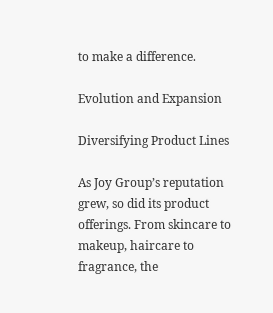to make a difference.

Evolution and Expansion

Diversifying Product Lines

As Joy Group’s reputation grew, so did its product offerings. From skincare to makeup, haircare to fragrance, the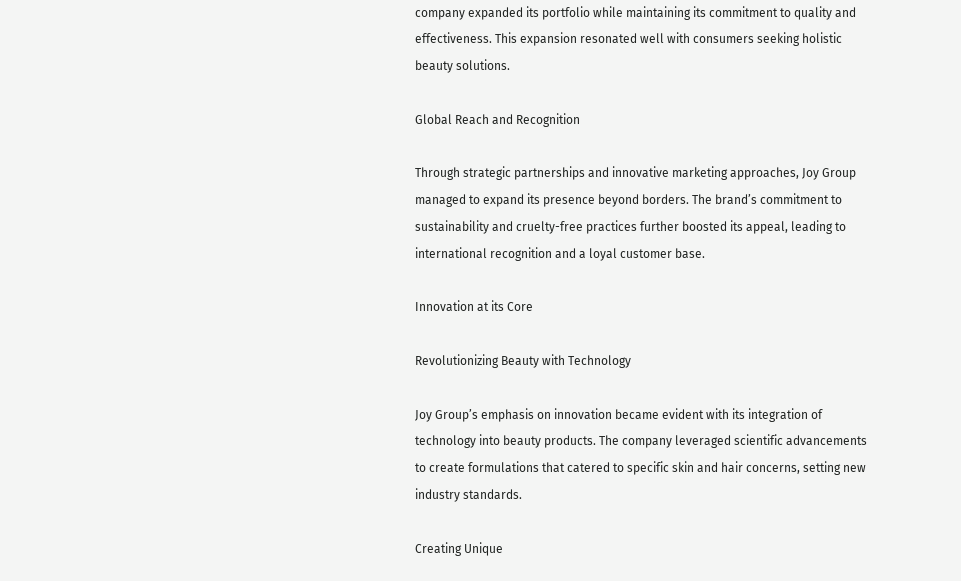company expanded its portfolio while maintaining its commitment to quality and effectiveness. This expansion resonated well with consumers seeking holistic beauty solutions.

Global Reach and Recognition

Through strategic partnerships and innovative marketing approaches, Joy Group managed to expand its presence beyond borders. The brand’s commitment to sustainability and cruelty-free practices further boosted its appeal, leading to international recognition and a loyal customer base.

Innovation at its Core

Revolutionizing Beauty with Technology

Joy Group’s emphasis on innovation became evident with its integration of technology into beauty products. The company leveraged scientific advancements to create formulations that catered to specific skin and hair concerns, setting new industry standards.

Creating Unique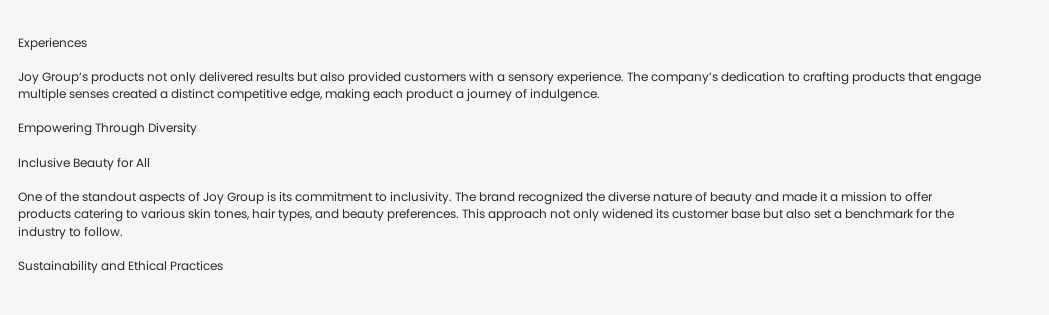Experiences

Joy Group’s products not only delivered results but also provided customers with a sensory experience. The company’s dedication to crafting products that engage multiple senses created a distinct competitive edge, making each product a journey of indulgence.

Empowering Through Diversity

Inclusive Beauty for All

One of the standout aspects of Joy Group is its commitment to inclusivity. The brand recognized the diverse nature of beauty and made it a mission to offer products catering to various skin tones, hair types, and beauty preferences. This approach not only widened its customer base but also set a benchmark for the industry to follow.

Sustainability and Ethical Practices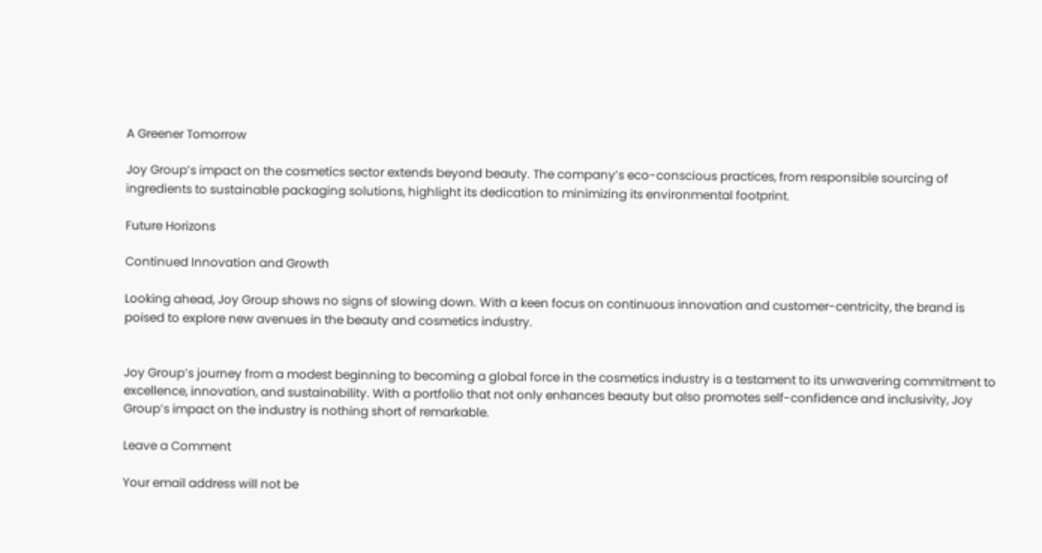A Greener Tomorrow

Joy Group’s impact on the cosmetics sector extends beyond beauty. The company’s eco-conscious practices, from responsible sourcing of ingredients to sustainable packaging solutions, highlight its dedication to minimizing its environmental footprint.

Future Horizons

Continued Innovation and Growth

Looking ahead, Joy Group shows no signs of slowing down. With a keen focus on continuous innovation and customer-centricity, the brand is poised to explore new avenues in the beauty and cosmetics industry.


Joy Group’s journey from a modest beginning to becoming a global force in the cosmetics industry is a testament to its unwavering commitment to excellence, innovation, and sustainability. With a portfolio that not only enhances beauty but also promotes self-confidence and inclusivity, Joy Group’s impact on the industry is nothing short of remarkable.

Leave a Comment

Your email address will not be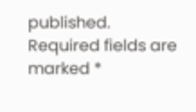published. Required fields are marked *